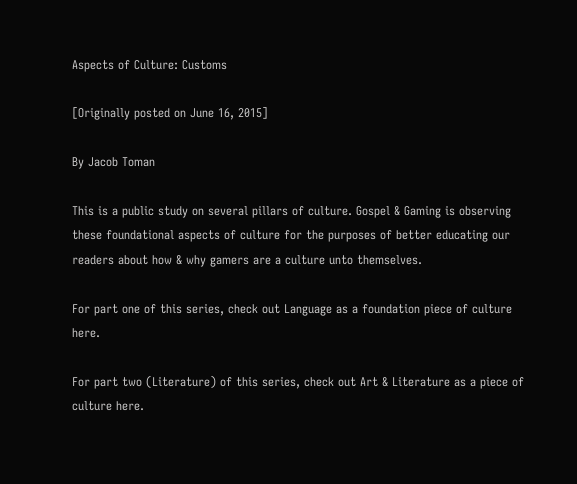Aspects of Culture: Customs

[Originally posted on June 16, 2015]

By Jacob Toman

This is a public study on several pillars of culture. Gospel & Gaming is observing these foundational aspects of culture for the purposes of better educating our readers about how & why gamers are a culture unto themselves.

For part one of this series, check out Language as a foundation piece of culture here.

For part two (Literature) of this series, check out Art & Literature as a piece of culture here.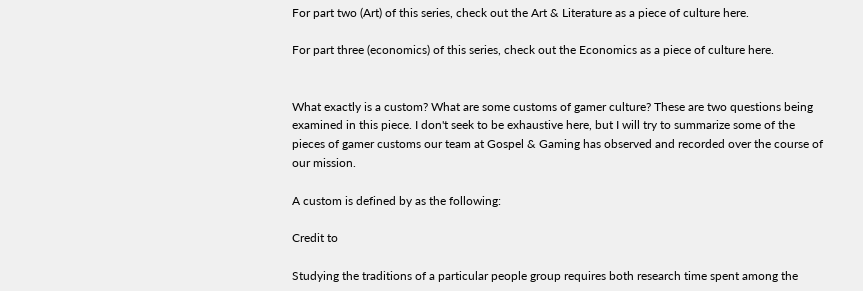For part two (Art) of this series, check out the Art & Literature as a piece of culture here.

For part three (economics) of this series, check out the Economics as a piece of culture here.


What exactly is a custom? What are some customs of gamer culture? These are two questions being examined in this piece. I don't seek to be exhaustive here, but I will try to summarize some of the pieces of gamer customs our team at Gospel & Gaming has observed and recorded over the course of our mission.

A custom is defined by as the following:

Credit to

Studying the traditions of a particular people group requires both research time spent among the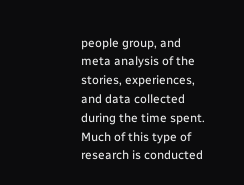people group, and meta analysis of the stories, experiences, and data collected during the time spent. Much of this type of research is conducted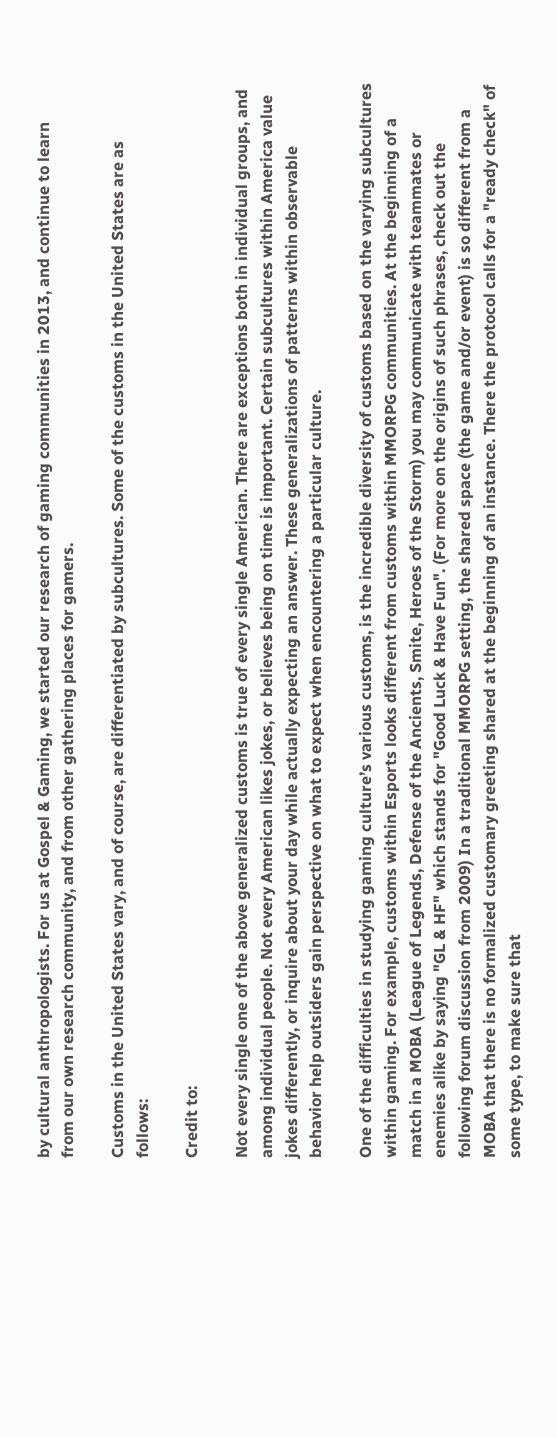by cultural anthropologists. For us at Gospel & Gaming, we started our research of gaming communities in 2013, and continue to learn from our own research community, and from other gathering places for gamers.

Customs in the United States vary, and of course, are differentiated by subcultures. Some of the customs in the United States are as follows:

Credit to:

Not every single one of the above generalized customs is true of every single American. There are exceptions both in individual groups, and among individual people. Not every American likes jokes, or believes being on time is important. Certain subcultures within America value jokes differently, or inquire about your day while actually expecting an answer. These generalizations of patterns within observable behavior help outsiders gain perspective on what to expect when encountering a particular culture.

One of the difficulties in studying gaming culture’s various customs, is the incredible diversity of customs based on the varying subcultures within gaming. For example, customs within Esports looks different from customs within MMORPG communities. At the beginning of a match in a MOBA (League of Legends, Defense of the Ancients, Smite, Heroes of the Storm) you may communicate with teammates or enemies alike by saying "GL & HF" which stands for "Good Luck & Have Fun". (For more on the origins of such phrases, check out the following forum discussion from 2009) In a traditional MMORPG setting, the shared space (the game and/or event) is so different from a MOBA that there is no formalized customary greeting shared at the beginning of an instance. There the protocol calls for a "ready check" of some type, to make sure that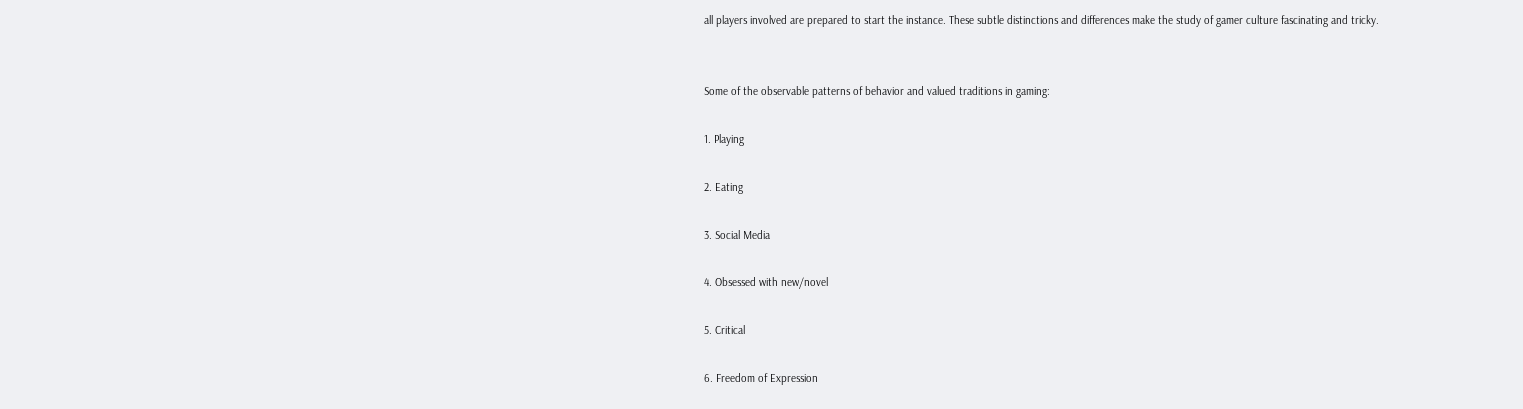all players involved are prepared to start the instance. These subtle distinctions and differences make the study of gamer culture fascinating and tricky.


Some of the observable patterns of behavior and valued traditions in gaming:

1. Playing

2. Eating

3. Social Media

4. Obsessed with new/novel

5. Critical

6. Freedom of Expression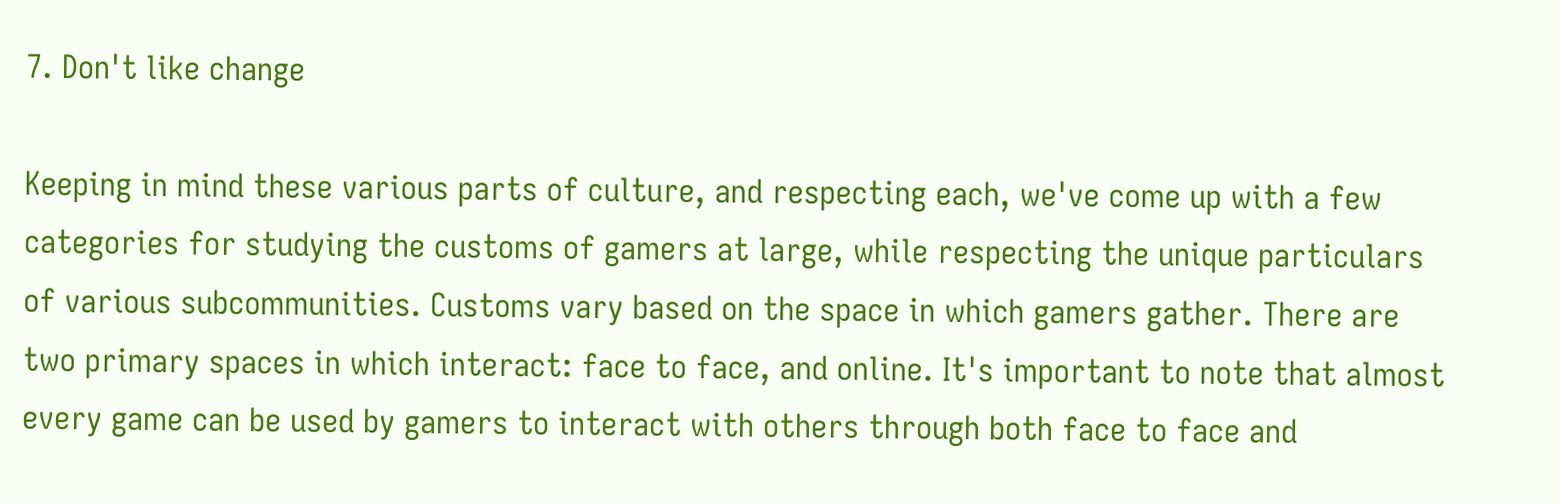7. Don't like change

Keeping in mind these various parts of culture, and respecting each, we've come up with a few categories for studying the customs of gamers at large, while respecting the unique particulars of various subcommunities. Customs vary based on the space in which gamers gather. There are two primary spaces in which interact: face to face, and online. It's important to note that almost every game can be used by gamers to interact with others through both face to face and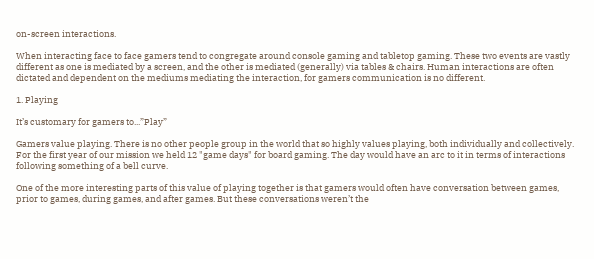on-screen interactions.

When interacting face to face gamers tend to congregate around console gaming and tabletop gaming. These two events are vastly different as one is mediated by a screen, and the other is mediated (generally) via tables & chairs. Human interactions are often dictated and dependent on the mediums mediating the interaction, for gamers communication is no different.

1. Playing

It’s customary for gamers to...”Play”

Gamers value playing. There is no other people group in the world that so highly values playing, both individually and collectively. For the first year of our mission we held 12 "game days" for board gaming. The day would have an arc to it in terms of interactions following something of a bell curve.

One of the more interesting parts of this value of playing together is that gamers would often have conversation between games, prior to games, during games, and after games. But these conversations weren’t the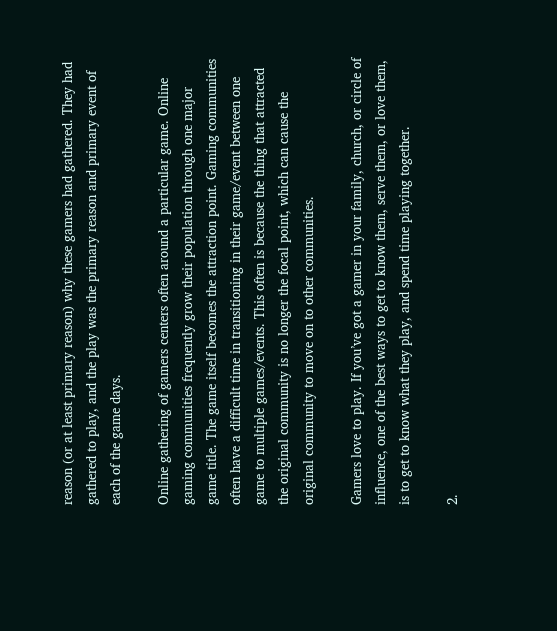reason (or at least primary reason) why these gamers had gathered. They had gathered to play, and the play was the primary reason and primary event of each of the game days.

Online gathering of gamers centers often around a particular game. Online gaming communities frequently grow their population through one major game title. The game itself becomes the attraction point. Gaming communities often have a difficult time in transitioning in their game/event between one game to multiple games/events. This often is because the thing that attracted the original community is no longer the focal point, which can cause the original community to move on to other communities.

Gamers love to play. If you’ve got a gamer in your family, church, or circle of influence, one of the best ways to get to know them, serve them, or love them, is to get to know what they play, and spend time playing together.

2.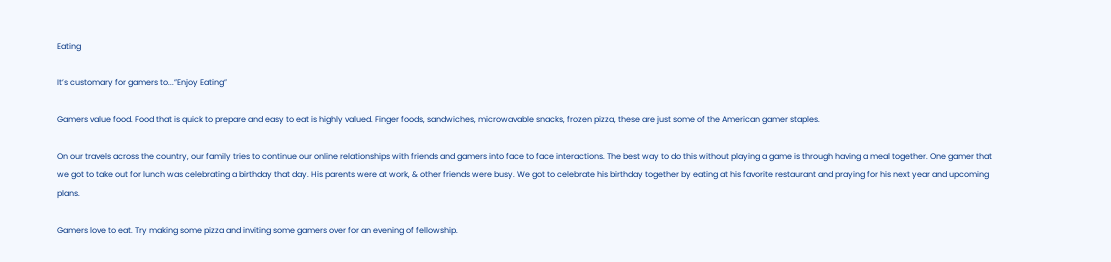Eating

It’s customary for gamers to...”Enjoy Eating”

Gamers value food. Food that is quick to prepare and easy to eat is highly valued. Finger foods, sandwiches, microwavable snacks, frozen pizza, these are just some of the American gamer staples.

On our travels across the country, our family tries to continue our online relationships with friends and gamers into face to face interactions. The best way to do this without playing a game is through having a meal together. One gamer that we got to take out for lunch was celebrating a birthday that day. His parents were at work, & other friends were busy. We got to celebrate his birthday together by eating at his favorite restaurant and praying for his next year and upcoming plans.

Gamers love to eat. Try making some pizza and inviting some gamers over for an evening of fellowship.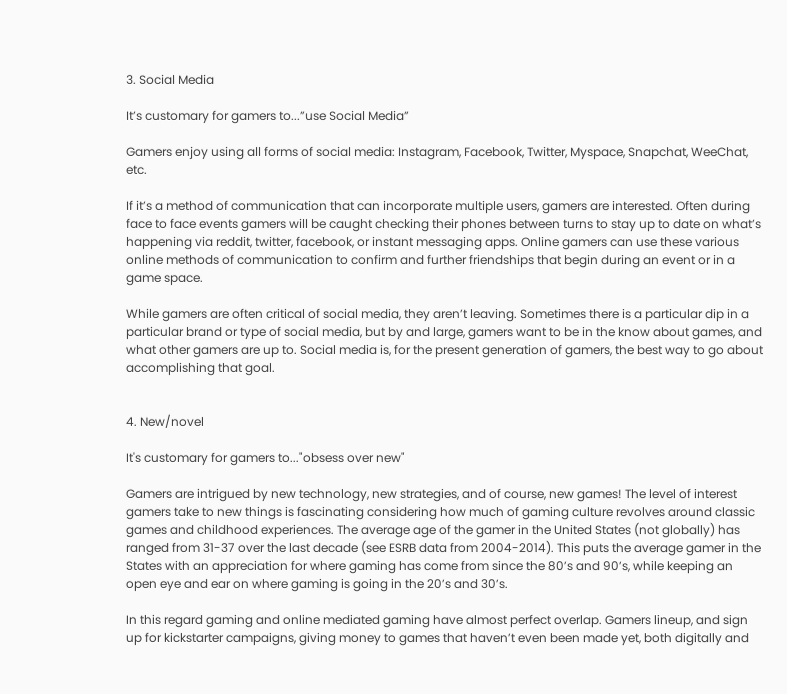3. Social Media

It’s customary for gamers to...”use Social Media”

Gamers enjoy using all forms of social media: Instagram, Facebook, Twitter, Myspace, Snapchat, WeeChat, etc.

If it’s a method of communication that can incorporate multiple users, gamers are interested. Often during face to face events gamers will be caught checking their phones between turns to stay up to date on what’s happening via reddit, twitter, facebook, or instant messaging apps. Online gamers can use these various online methods of communication to confirm and further friendships that begin during an event or in a game space.

While gamers are often critical of social media, they aren’t leaving. Sometimes there is a particular dip in a particular brand or type of social media, but by and large, gamers want to be in the know about games, and what other gamers are up to. Social media is, for the present generation of gamers, the best way to go about accomplishing that goal.


4. New/novel

It's customary for gamers to..."obsess over new"

Gamers are intrigued by new technology, new strategies, and of course, new games! The level of interest gamers take to new things is fascinating considering how much of gaming culture revolves around classic games and childhood experiences. The average age of the gamer in the United States (not globally) has ranged from 31-37 over the last decade (see ESRB data from 2004-2014). This puts the average gamer in the States with an appreciation for where gaming has come from since the 80’s and 90’s, while keeping an open eye and ear on where gaming is going in the 20’s and 30’s.

In this regard gaming and online mediated gaming have almost perfect overlap. Gamers lineup, and sign up for kickstarter campaigns, giving money to games that haven’t even been made yet, both digitally and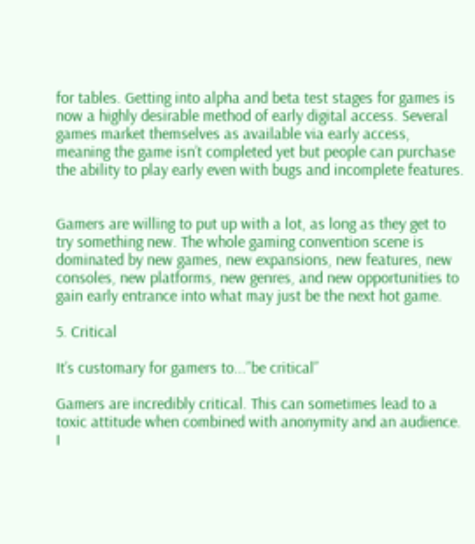for tables. Getting into alpha and beta test stages for games is now a highly desirable method of early digital access. Several games market themselves as available via early access, meaning the game isn’t completed yet but people can purchase the ability to play early even with bugs and incomplete features.


Gamers are willing to put up with a lot, as long as they get to try something new. The whole gaming convention scene is dominated by new games, new expansions, new features, new consoles, new platforms, new genres, and new opportunities to gain early entrance into what may just be the next hot game.

5. Critical

It’s customary for gamers to...”be critical”

Gamers are incredibly critical. This can sometimes lead to a toxic attitude when combined with anonymity and an audience. I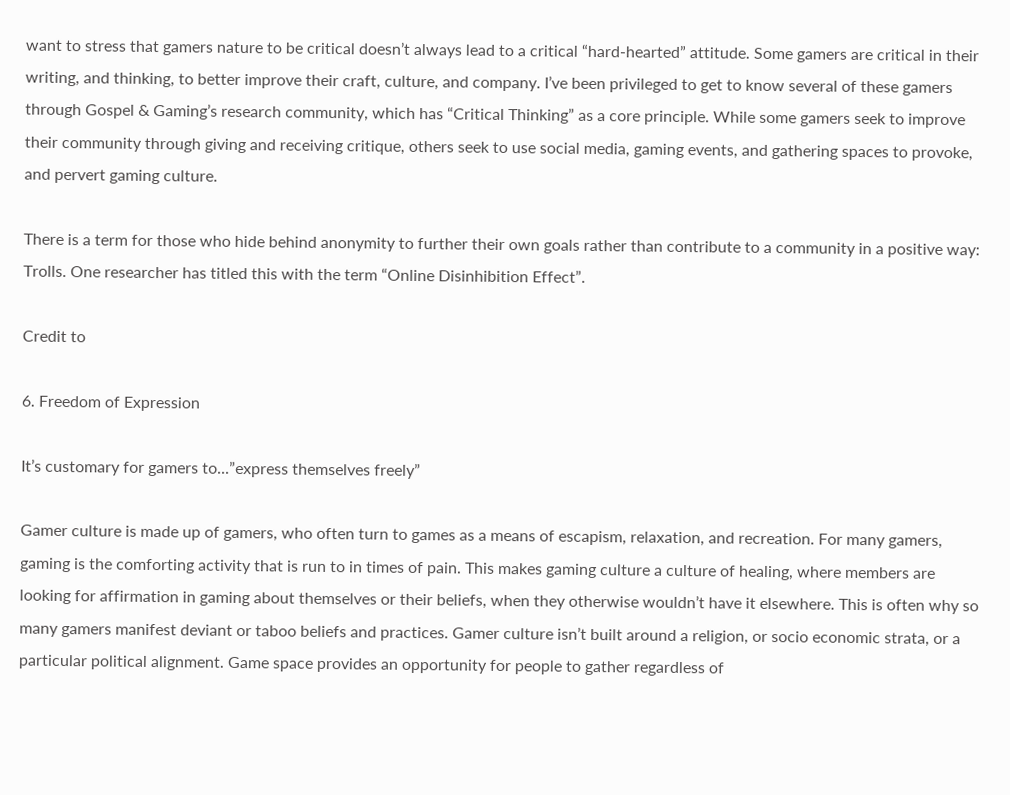want to stress that gamers nature to be critical doesn’t always lead to a critical “hard-hearted” attitude. Some gamers are critical in their writing, and thinking, to better improve their craft, culture, and company. I’ve been privileged to get to know several of these gamers through Gospel & Gaming’s research community, which has “Critical Thinking” as a core principle. While some gamers seek to improve their community through giving and receiving critique, others seek to use social media, gaming events, and gathering spaces to provoke, and pervert gaming culture.

There is a term for those who hide behind anonymity to further their own goals rather than contribute to a community in a positive way: Trolls. One researcher has titled this with the term “Online Disinhibition Effect”.

Credit to

6. Freedom of Expression

It’s customary for gamers to...”express themselves freely”

Gamer culture is made up of gamers, who often turn to games as a means of escapism, relaxation, and recreation. For many gamers, gaming is the comforting activity that is run to in times of pain. This makes gaming culture a culture of healing, where members are looking for affirmation in gaming about themselves or their beliefs, when they otherwise wouldn’t have it elsewhere. This is often why so many gamers manifest deviant or taboo beliefs and practices. Gamer culture isn’t built around a religion, or socio economic strata, or a particular political alignment. Game space provides an opportunity for people to gather regardless of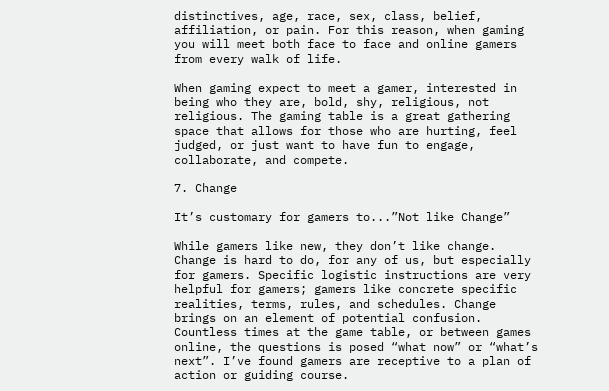distinctives, age, race, sex, class, belief, affiliation, or pain. For this reason, when gaming you will meet both face to face and online gamers from every walk of life.

When gaming expect to meet a gamer, interested in being who they are, bold, shy, religious, not religious. The gaming table is a great gathering space that allows for those who are hurting, feel judged, or just want to have fun to engage, collaborate, and compete.

7. Change

It’s customary for gamers to...”Not like Change”

While gamers like new, they don’t like change. Change is hard to do, for any of us, but especially for gamers. Specific logistic instructions are very helpful for gamers; gamers like concrete specific realities, terms, rules, and schedules. Change brings on an element of potential confusion. Countless times at the game table, or between games online, the questions is posed “what now” or “what’s next”. I’ve found gamers are receptive to a plan of action or guiding course.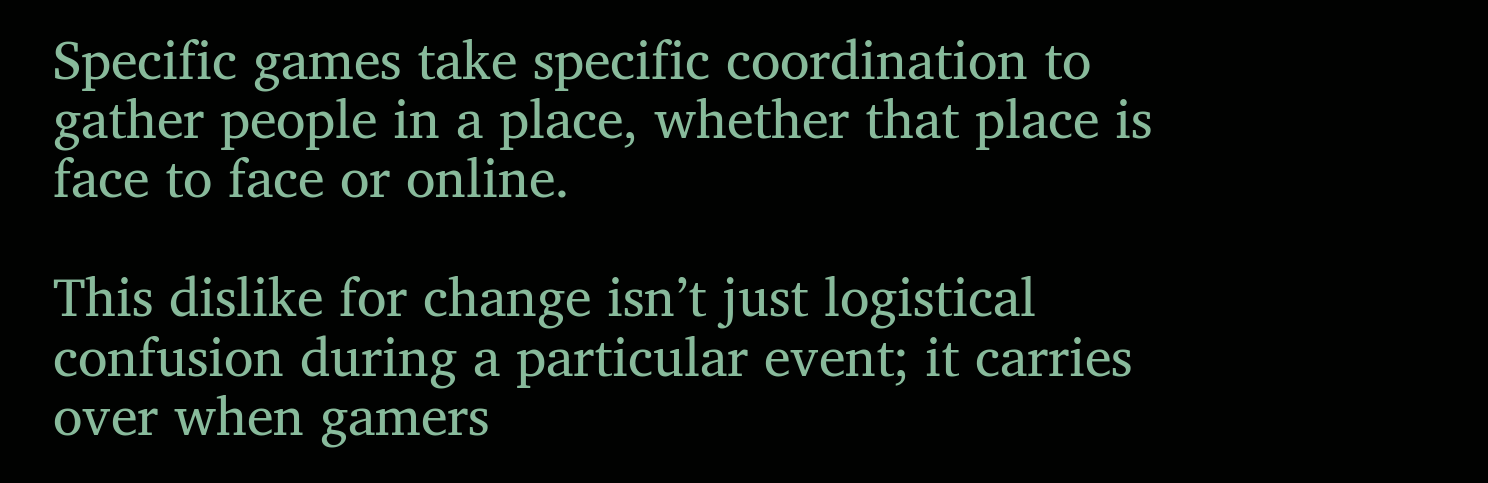Specific games take specific coordination to gather people in a place, whether that place is face to face or online.

This dislike for change isn’t just logistical confusion during a particular event; it carries over when gamers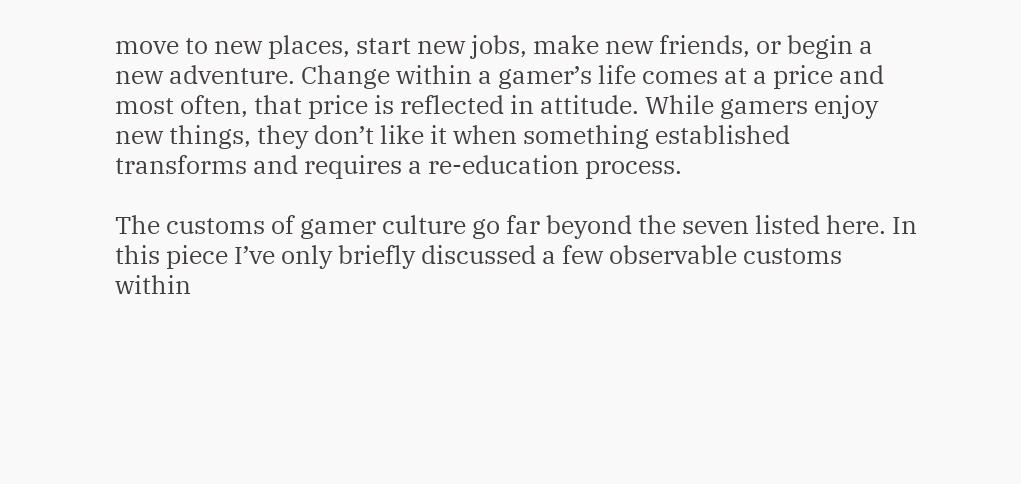move to new places, start new jobs, make new friends, or begin a new adventure. Change within a gamer’s life comes at a price and most often, that price is reflected in attitude. While gamers enjoy new things, they don’t like it when something established transforms and requires a re-education process.

The customs of gamer culture go far beyond the seven listed here. In this piece I’ve only briefly discussed a few observable customs within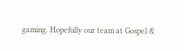gaming. Hopefully our team at Gospel &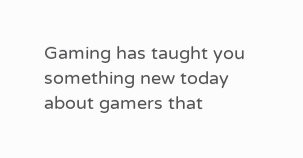Gaming has taught you something new today about gamers that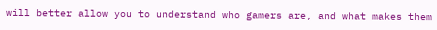will better allow you to understand who gamers are, and what makes them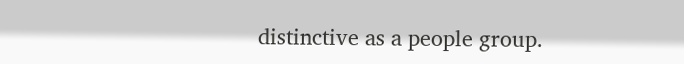distinctive as a people group.